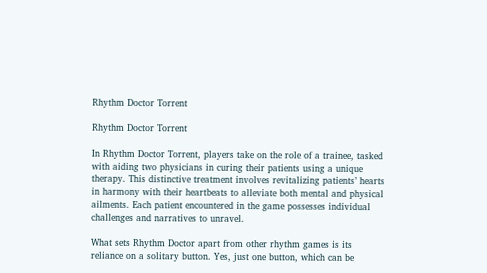Rhythm Doctor Torrent

Rhythm Doctor Torrent

In Rhythm Doctor Torrent, players take on the role of a trainee, tasked with aiding two physicians in curing their patients using a unique therapy. This distinctive treatment involves revitalizing patients’ hearts in harmony with their heartbeats to alleviate both mental and physical ailments. Each patient encountered in the game possesses individual challenges and narratives to unravel.

What sets Rhythm Doctor apart from other rhythm games is its reliance on a solitary button. Yes, just one button, which can be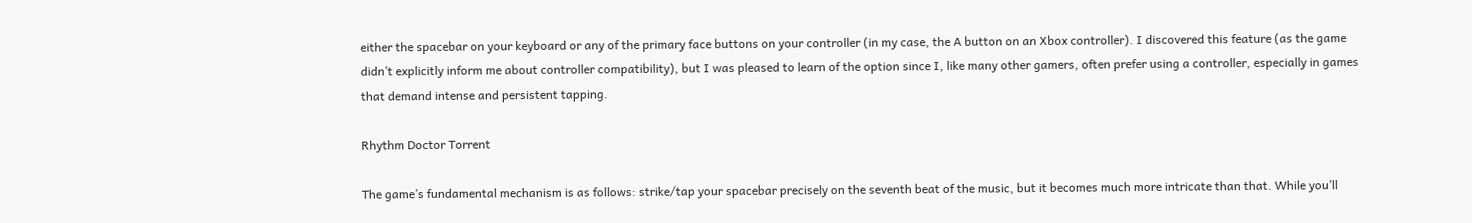either the spacebar on your keyboard or any of the primary face buttons on your controller (in my case, the A button on an Xbox controller). I discovered this feature (as the game didn’t explicitly inform me about controller compatibility), but I was pleased to learn of the option since I, like many other gamers, often prefer using a controller, especially in games that demand intense and persistent tapping.

Rhythm Doctor Torrent

The game’s fundamental mechanism is as follows: strike/tap your spacebar precisely on the seventh beat of the music, but it becomes much more intricate than that. While you’ll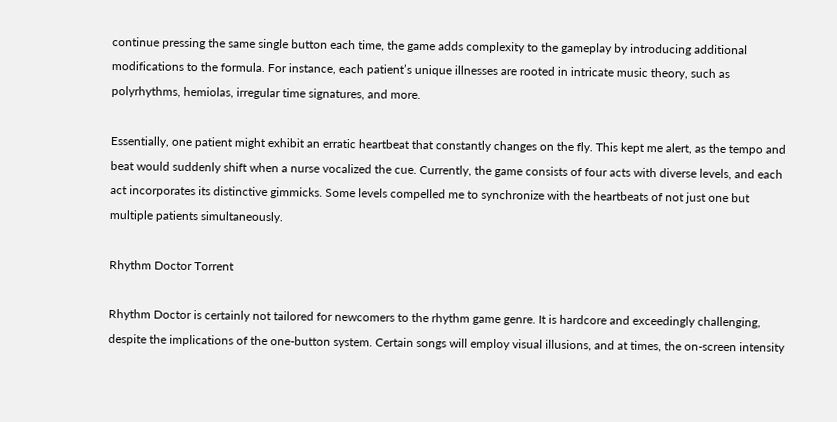continue pressing the same single button each time, the game adds complexity to the gameplay by introducing additional modifications to the formula. For instance, each patient’s unique illnesses are rooted in intricate music theory, such as polyrhythms, hemiolas, irregular time signatures, and more.

Essentially, one patient might exhibit an erratic heartbeat that constantly changes on the fly. This kept me alert, as the tempo and beat would suddenly shift when a nurse vocalized the cue. Currently, the game consists of four acts with diverse levels, and each act incorporates its distinctive gimmicks. Some levels compelled me to synchronize with the heartbeats of not just one but multiple patients simultaneously.

Rhythm Doctor Torrent

Rhythm Doctor is certainly not tailored for newcomers to the rhythm game genre. It is hardcore and exceedingly challenging, despite the implications of the one-button system. Certain songs will employ visual illusions, and at times, the on-screen intensity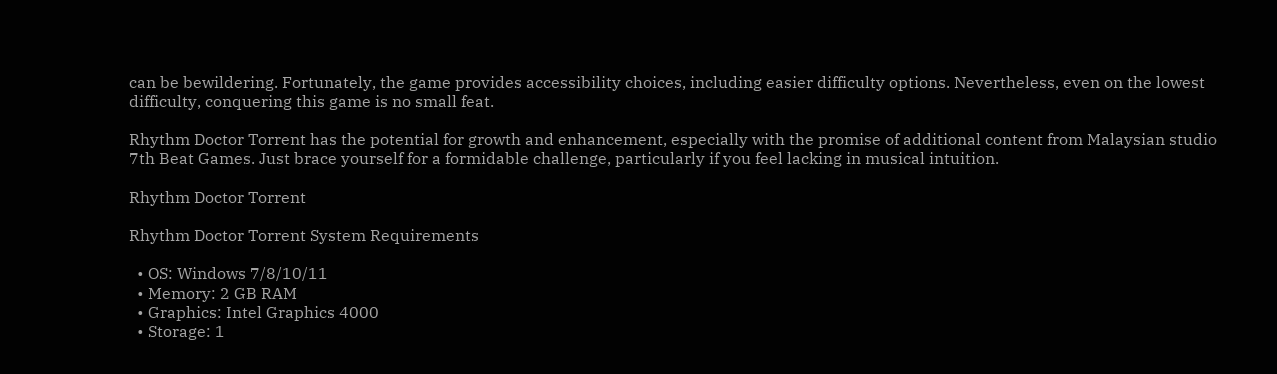can be bewildering. Fortunately, the game provides accessibility choices, including easier difficulty options. Nevertheless, even on the lowest difficulty, conquering this game is no small feat.

Rhythm Doctor Torrent has the potential for growth and enhancement, especially with the promise of additional content from Malaysian studio 7th Beat Games. Just brace yourself for a formidable challenge, particularly if you feel lacking in musical intuition.

Rhythm Doctor Torrent

Rhythm Doctor Torrent System Requirements

  • OS: Windows 7/8/10/11
  • Memory: 2 GB RAM
  • Graphics: Intel Graphics 4000
  • Storage: 1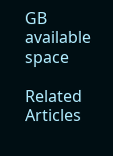GB available space

Related Articles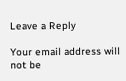Leave a Reply

Your email address will not be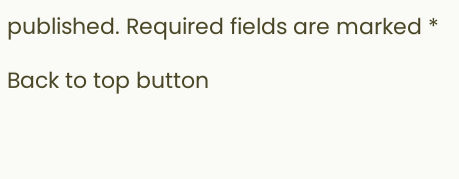published. Required fields are marked *

Back to top button